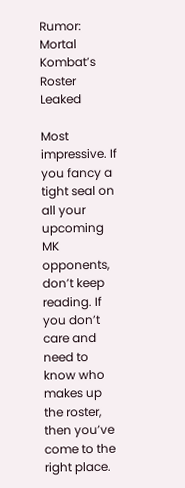Rumor: Mortal Kombat’s Roster Leaked

Most impressive. If you fancy a tight seal on all your upcoming MK opponents, don’t keep reading. If you don’t care and need to know who makes up the roster, then you’ve come to the right place.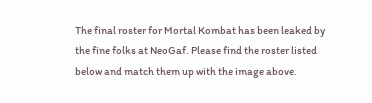The final roster for Mortal Kombat has been leaked by the fine folks at NeoGaf. Please find the roster listed below and match them up with the image above.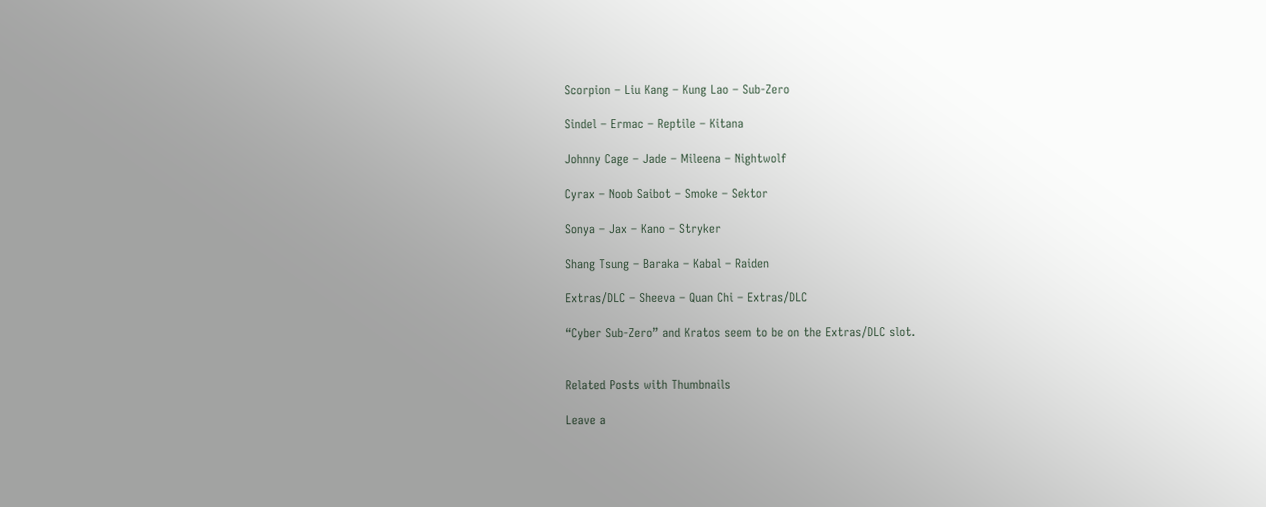Scorpion – Liu Kang – Kung Lao – Sub-Zero

Sindel – Ermac – Reptile – Kitana

Johnny Cage – Jade – Mileena – Nightwolf

Cyrax – Noob Saibot – Smoke – Sektor

Sonya – Jax – Kano – Stryker

Shang Tsung – Baraka – Kabal – Raiden

Extras/DLC – Sheeva – Quan Chi – Extras/DLC

“Cyber Sub-Zero” and Kratos seem to be on the Extras/DLC slot.


Related Posts with Thumbnails

Leave a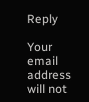Reply

Your email address will not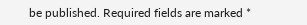be published. Required fields are marked *